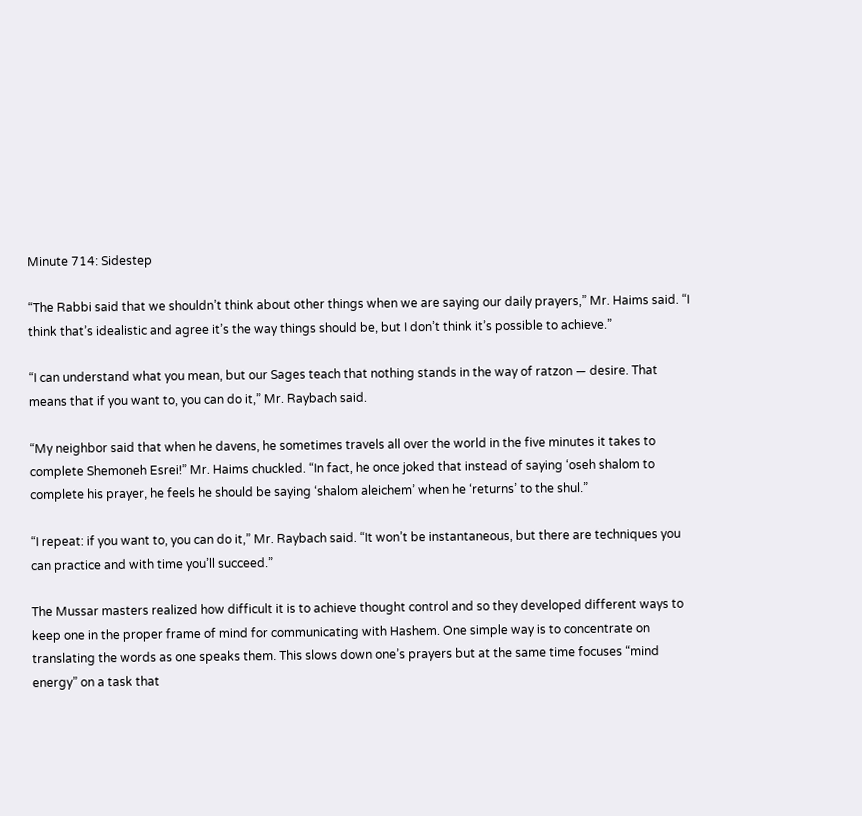Minute 714: Sidestep

“The Rabbi said that we shouldn’t think about other things when we are saying our daily prayers,” Mr. Haims said. “I think that’s idealistic and agree it’s the way things should be, but I don’t think it’s possible to achieve.”

“I can understand what you mean, but our Sages teach that nothing stands in the way of ratzon — desire. That means that if you want to, you can do it,” Mr. Raybach said.

“My neighbor said that when he davens, he sometimes travels all over the world in the five minutes it takes to complete Shemoneh Esrei!” Mr. Haims chuckled. “In fact, he once joked that instead of saying ‘oseh shalom to complete his prayer, he feels he should be saying ‘shalom aleichem’ when he ‘returns’ to the shul.”

“I repeat: if you want to, you can do it,” Mr. Raybach said. “It won’t be instantaneous, but there are techniques you can practice and with time you’ll succeed.”

The Mussar masters realized how difficult it is to achieve thought control and so they developed different ways to keep one in the proper frame of mind for communicating with Hashem. One simple way is to concentrate on translating the words as one speaks them. This slows down one’s prayers but at the same time focuses “mind energy” on a task that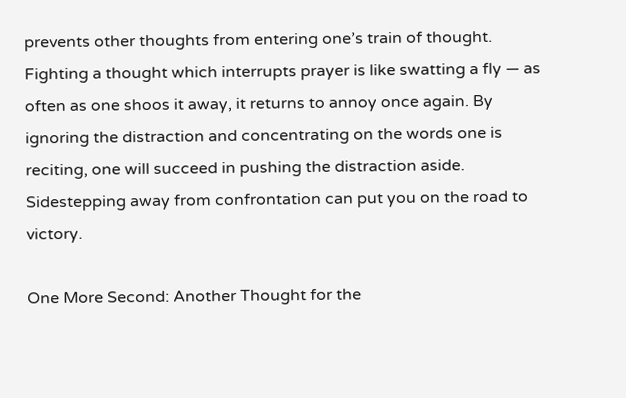prevents other thoughts from entering one’s train of thought. Fighting a thought which interrupts prayer is like swatting a fly — as often as one shoos it away, it returns to annoy once again. By ignoring the distraction and concentrating on the words one is reciting, one will succeed in pushing the distraction aside. Sidestepping away from confrontation can put you on the road to victory.

One More Second: Another Thought for the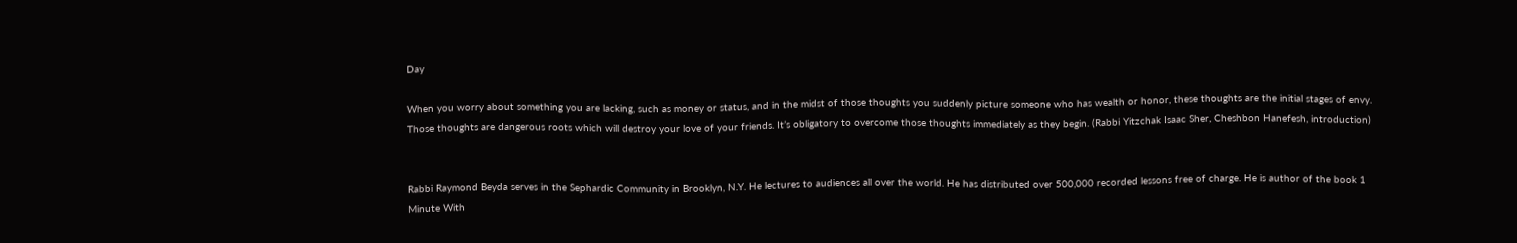Day

When you worry about something you are lacking, such as money or status, and in the midst of those thoughts you suddenly picture someone who has wealth or honor, these thoughts are the initial stages of envy. Those thoughts are dangerous roots which will destroy your love of your friends. It’s obligatory to overcome those thoughts immediately as they begin. (Rabbi Yitzchak Isaac Sher, Cheshbon Hanefesh, introduction)


Rabbi Raymond Beyda serves in the Sephardic Community in Brooklyn, N.Y. He lectures to audiences all over the world. He has distributed over 500,000 recorded lessons free of charge. He is author of the book 1 Minute With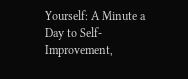Yourself: A Minute a Day to Self-Improvement,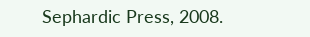Sephardic Press, 2008.